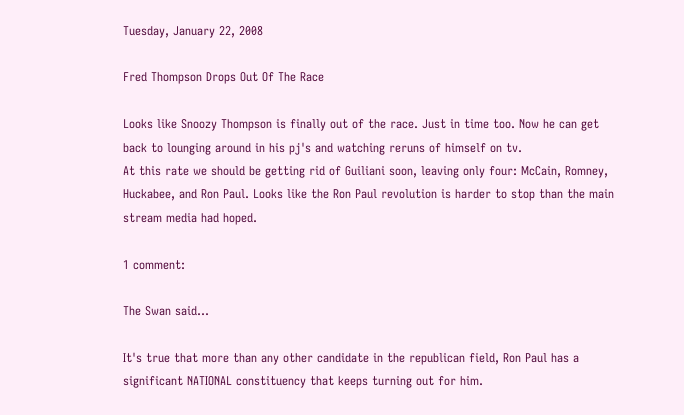Tuesday, January 22, 2008

Fred Thompson Drops Out Of The Race

Looks like Snoozy Thompson is finally out of the race. Just in time too. Now he can get back to lounging around in his pj's and watching reruns of himself on tv.
At this rate we should be getting rid of Guiliani soon, leaving only four: McCain, Romney, Huckabee, and Ron Paul. Looks like the Ron Paul revolution is harder to stop than the main stream media had hoped.

1 comment:

The Swan said...

It's true that more than any other candidate in the republican field, Ron Paul has a significant NATIONAL constituency that keeps turning out for him.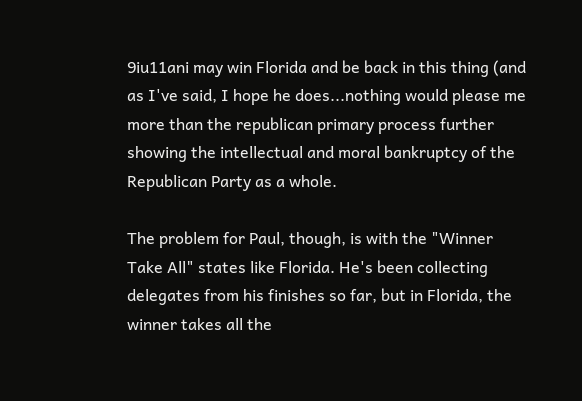9iu11ani may win Florida and be back in this thing (and as I've said, I hope he does...nothing would please me more than the republican primary process further showing the intellectual and moral bankruptcy of the Republican Party as a whole.

The problem for Paul, though, is with the "Winner Take All" states like Florida. He's been collecting delegates from his finishes so far, but in Florida, the winner takes all the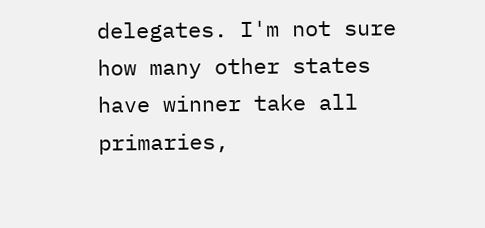delegates. I'm not sure how many other states have winner take all primaries,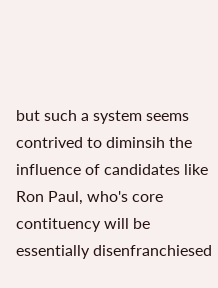but such a system seems contrived to diminsih the influence of candidates like Ron Paul, who's core contituency will be essentially disenfranchiesed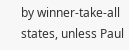by winner-take-all states, unless Paul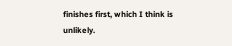finishes first, which I think is unlikely.